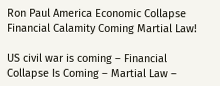Ron Paul America Economic Collapse Financial Calamity Coming Martial Law!

US civil war is coming – Financial Collapse Is Coming – Martial Law –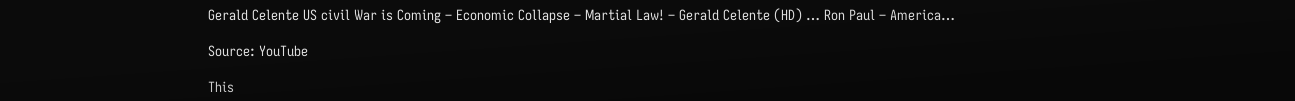Gerald Celente US civil War is Coming – Economic Collapse – Martial Law! – Gerald Celente (HD) … Ron Paul – America…

Source: YouTube

This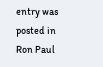entry was posted in Ron Paul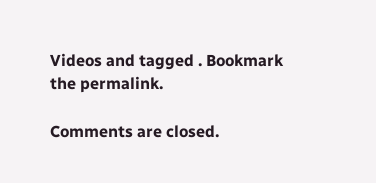Videos and tagged . Bookmark the permalink.

Comments are closed.